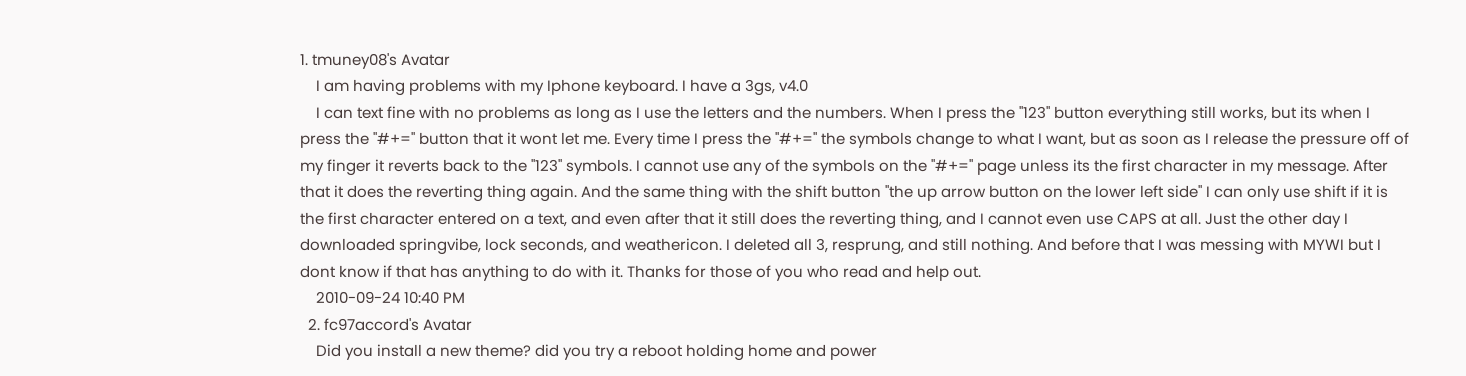1. tmuney08's Avatar
    I am having problems with my Iphone keyboard. I have a 3gs, v4.0
    I can text fine with no problems as long as I use the letters and the numbers. When I press the "123" button everything still works, but its when I press the "#+=" button that it wont let me. Every time I press the "#+=" the symbols change to what I want, but as soon as I release the pressure off of my finger it reverts back to the "123" symbols. I cannot use any of the symbols on the "#+=" page unless its the first character in my message. After that it does the reverting thing again. And the same thing with the shift button "the up arrow button on the lower left side" I can only use shift if it is the first character entered on a text, and even after that it still does the reverting thing, and I cannot even use CAPS at all. Just the other day I downloaded springvibe, lock seconds, and weathericon. I deleted all 3, resprung, and still nothing. And before that I was messing with MYWI but I dont know if that has anything to do with it. Thanks for those of you who read and help out.
    2010-09-24 10:40 PM
  2. fc97accord's Avatar
    Did you install a new theme? did you try a reboot holding home and power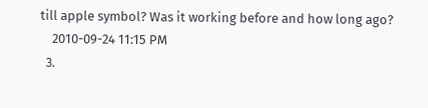till apple symbol? Was it working before and how long ago?
    2010-09-24 11:15 PM
  3.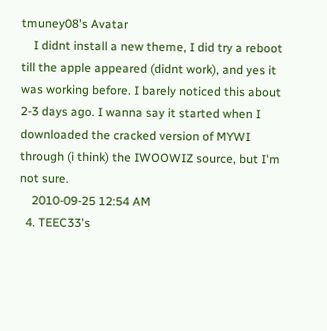tmuney08's Avatar
    I didnt install a new theme, I did try a reboot till the apple appeared (didnt work), and yes it was working before. I barely noticed this about 2-3 days ago. I wanna say it started when I downloaded the cracked version of MYWI through (i think) the IWOOWIZ source, but I'm not sure.
    2010-09-25 12:54 AM
  4. TEEC33's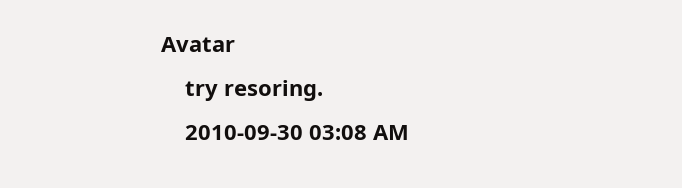Avatar
    try resoring.
    2010-09-30 03:08 AM